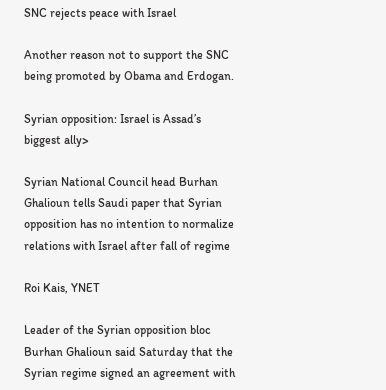SNC rejects peace with Israel

Another reason not to support the SNC being promoted by Obama and Erdogan.

Syrian opposition: Israel is Assad’s biggest ally>

Syrian National Council head Burhan Ghalioun tells Saudi paper that Syrian opposition has no intention to normalize relations with Israel after fall of regime

Roi Kais, YNET

Leader of the Syrian opposition bloc Burhan Ghalioun said Saturday that the Syrian regime signed an agreement with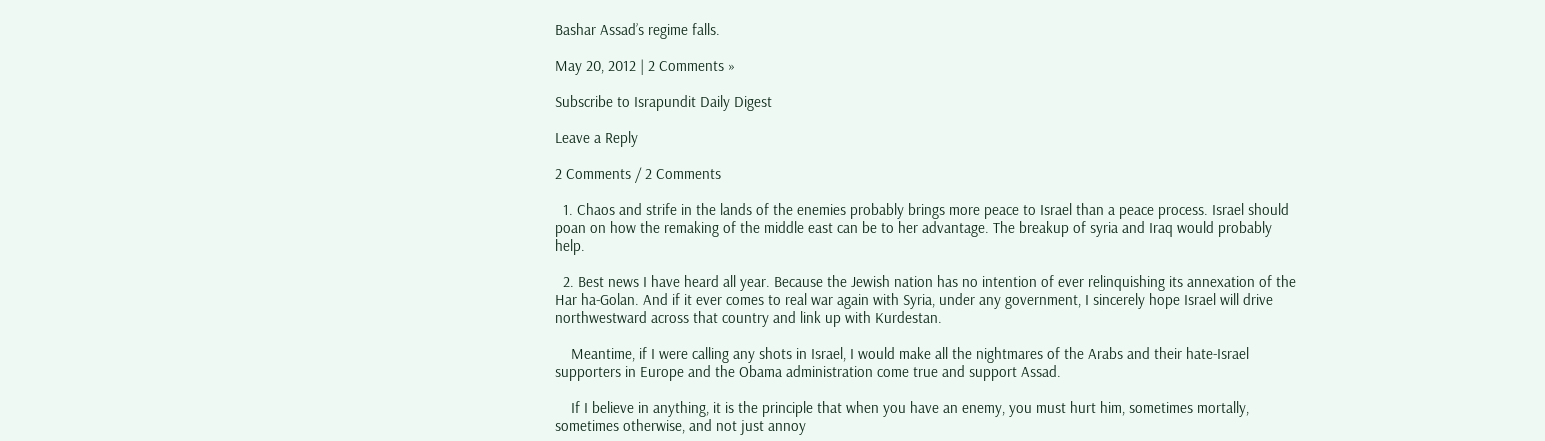Bashar Assad’s regime falls.

May 20, 2012 | 2 Comments »

Subscribe to Israpundit Daily Digest

Leave a Reply

2 Comments / 2 Comments

  1. Chaos and strife in the lands of the enemies probably brings more peace to Israel than a peace process. Israel should poan on how the remaking of the middle east can be to her advantage. The breakup of syria and Iraq would probably help.

  2. Best news I have heard all year. Because the Jewish nation has no intention of ever relinquishing its annexation of the Har ha-Golan. And if it ever comes to real war again with Syria, under any government, I sincerely hope Israel will drive northwestward across that country and link up with Kurdestan.

    Meantime, if I were calling any shots in Israel, I would make all the nightmares of the Arabs and their hate-Israel supporters in Europe and the Obama administration come true and support Assad.

    If I believe in anything, it is the principle that when you have an enemy, you must hurt him, sometimes mortally, sometimes otherwise, and not just annoy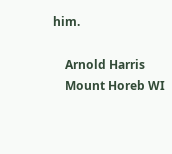him.

    Arnold Harris
    Mount Horeb WI